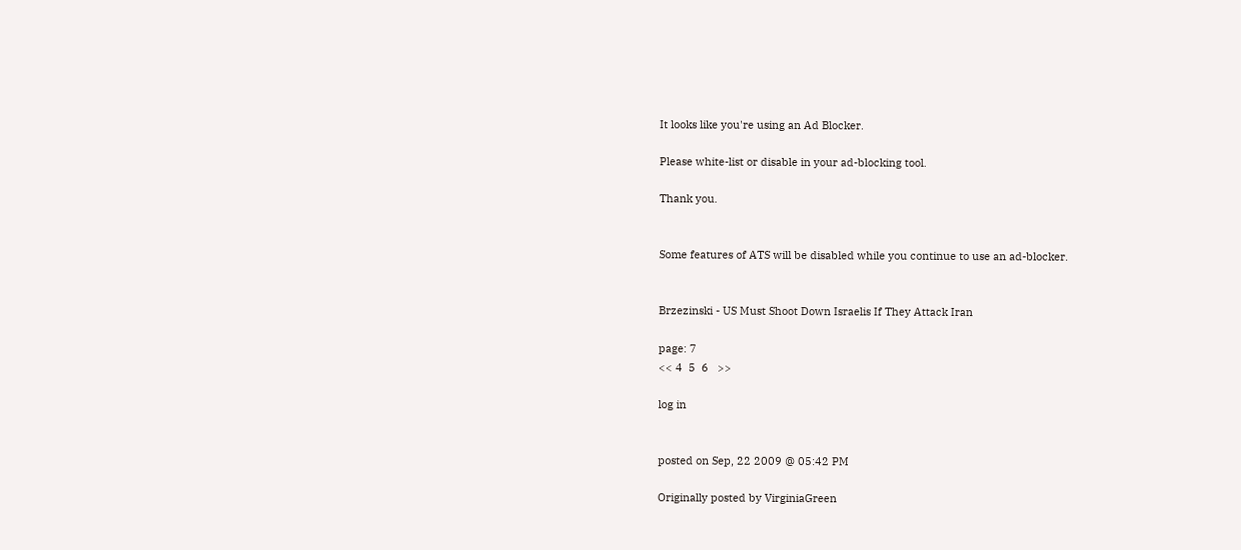It looks like you're using an Ad Blocker.

Please white-list or disable in your ad-blocking tool.

Thank you.


Some features of ATS will be disabled while you continue to use an ad-blocker.


Brzezinski - US Must Shoot Down Israelis If They Attack Iran

page: 7
<< 4  5  6   >>

log in


posted on Sep, 22 2009 @ 05:42 PM

Originally posted by VirginiaGreen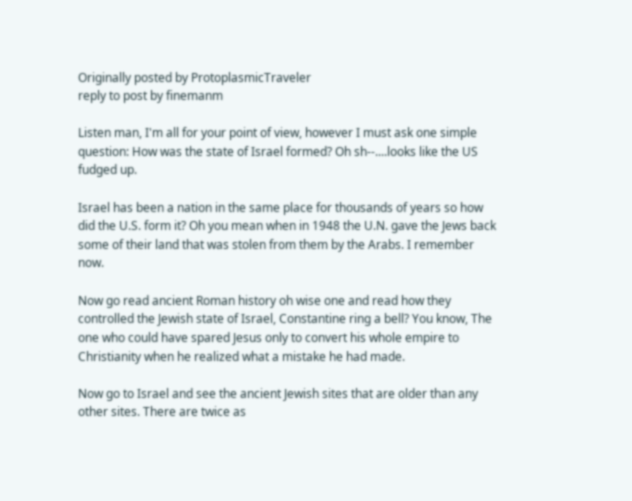Originally posted by ProtoplasmicTraveler
reply to post by finemanm

Listen man, I'm all for your point of view, however I must ask one simple question: How was the state of Israel formed? Oh sh--....looks like the US fudged up.

Israel has been a nation in the same place for thousands of years so how did the U.S. form it? Oh you mean when in 1948 the U.N. gave the Jews back some of their land that was stolen from them by the Arabs. I remember now.

Now go read ancient Roman history oh wise one and read how they controlled the Jewish state of Israel, Constantine ring a bell? You know, The one who could have spared Jesus only to convert his whole empire to Christianity when he realized what a mistake he had made.

Now go to Israel and see the ancient Jewish sites that are older than any other sites. There are twice as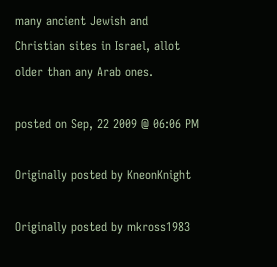many ancient Jewish and Christian sites in Israel, allot older than any Arab ones.

posted on Sep, 22 2009 @ 06:06 PM

Originally posted by KneonKnight

Originally posted by mkross1983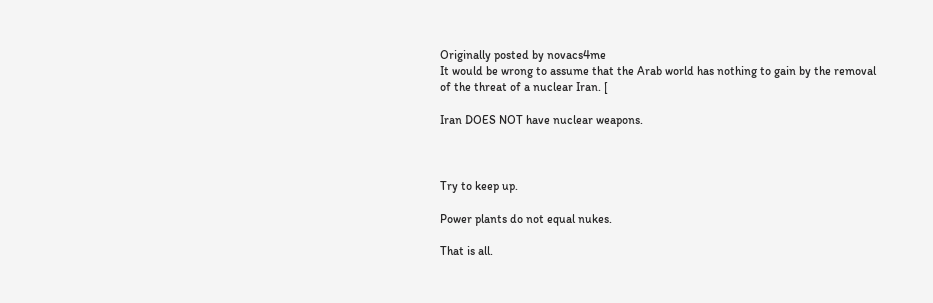Originally posted by novacs4me
It would be wrong to assume that the Arab world has nothing to gain by the removal of the threat of a nuclear Iran. [

Iran DOES NOT have nuclear weapons.



Try to keep up.

Power plants do not equal nukes.

That is all.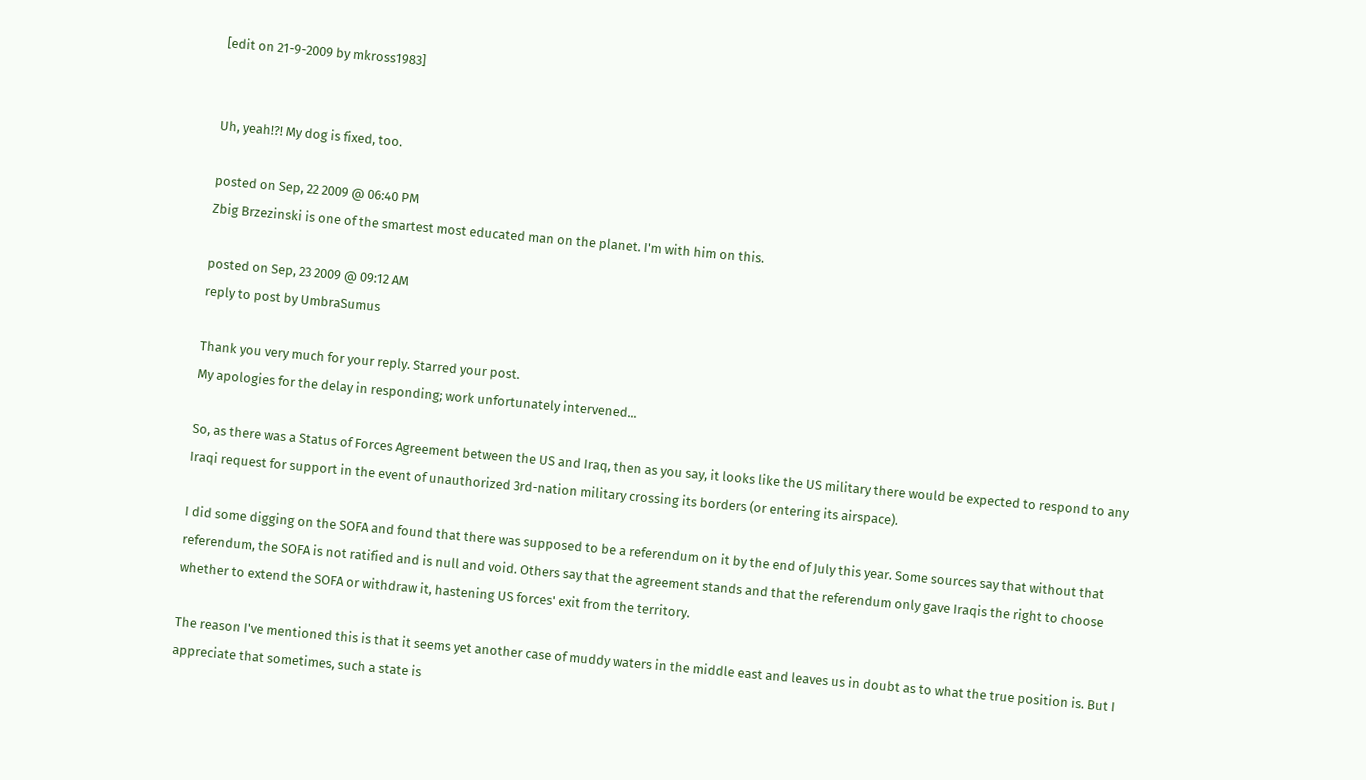[edit on 21-9-2009 by mkross1983]


Uh, yeah!?! My dog is fixed, too.

posted on Sep, 22 2009 @ 06:40 PM
Zbig Brzezinski is one of the smartest most educated man on the planet. I'm with him on this.

posted on Sep, 23 2009 @ 09:12 AM
reply to post by UmbraSumus

Thank you very much for your reply. Starred your post.
My apologies for the delay in responding; work unfortunately intervened...

So, as there was a Status of Forces Agreement between the US and Iraq, then as you say, it looks like the US military there would be expected to respond to any Iraqi request for support in the event of unauthorized 3rd-nation military crossing its borders (or entering its airspace).

I did some digging on the SOFA and found that there was supposed to be a referendum on it by the end of July this year. Some sources say that without that referendum, the SOFA is not ratified and is null and void. Others say that the agreement stands and that the referendum only gave Iraqis the right to choose whether to extend the SOFA or withdraw it, hastening US forces' exit from the territory.

The reason I've mentioned this is that it seems yet another case of muddy waters in the middle east and leaves us in doubt as to what the true position is. But I appreciate that sometimes, such a state is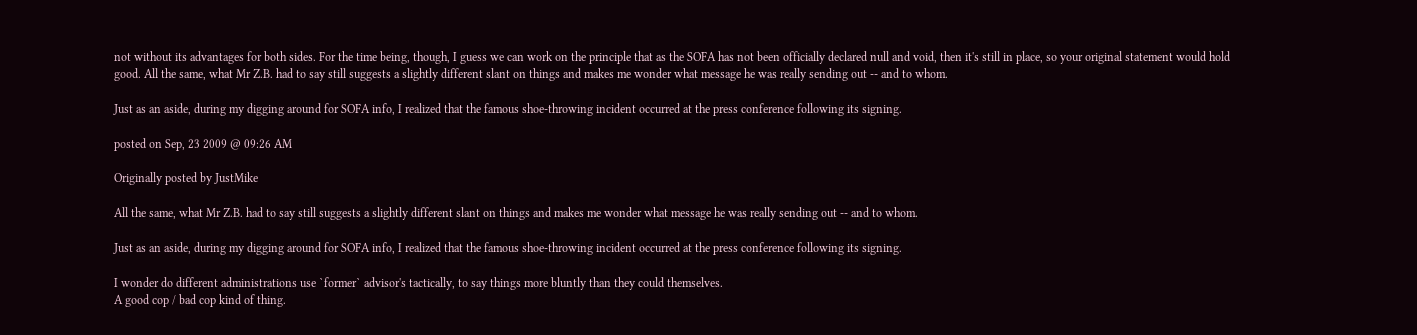not without its advantages for both sides. For the time being, though, I guess we can work on the principle that as the SOFA has not been officially declared null and void, then it's still in place, so your original statement would hold good. All the same, what Mr Z.B. had to say still suggests a slightly different slant on things and makes me wonder what message he was really sending out -- and to whom.

Just as an aside, during my digging around for SOFA info, I realized that the famous shoe-throwing incident occurred at the press conference following its signing.

posted on Sep, 23 2009 @ 09:26 AM

Originally posted by JustMike

All the same, what Mr Z.B. had to say still suggests a slightly different slant on things and makes me wonder what message he was really sending out -- and to whom.

Just as an aside, during my digging around for SOFA info, I realized that the famous shoe-throwing incident occurred at the press conference following its signing.

I wonder do different administrations use `former` advisor's tactically, to say things more bluntly than they could themselves.
A good cop / bad cop kind of thing.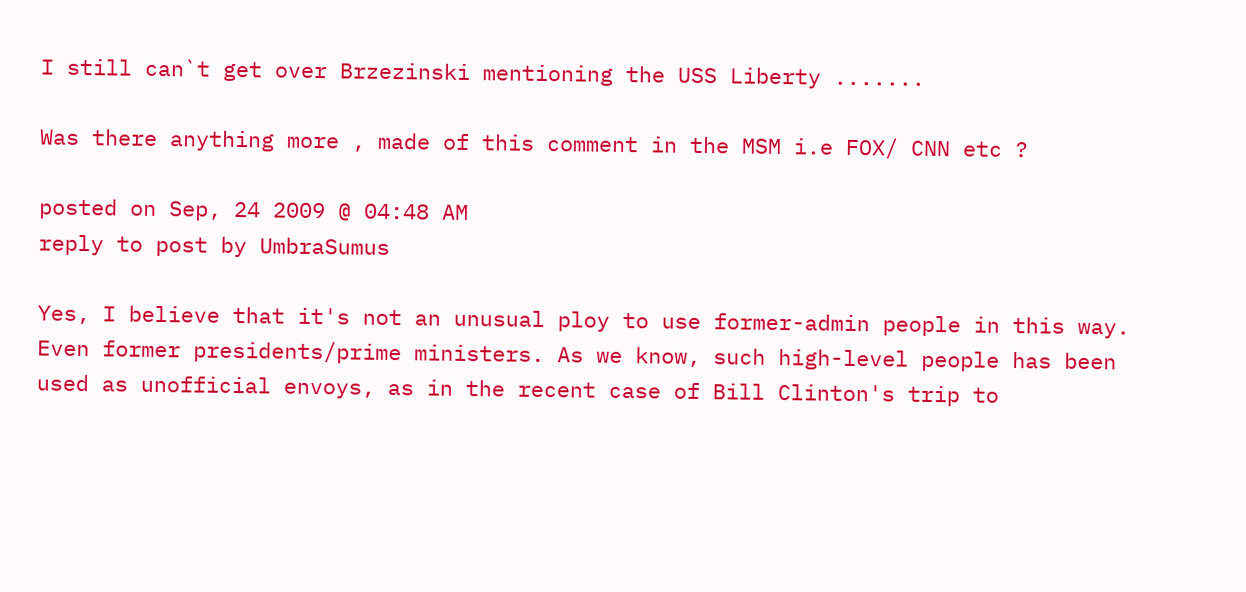I still can`t get over Brzezinski mentioning the USS Liberty .......

Was there anything more , made of this comment in the MSM i.e FOX/ CNN etc ?

posted on Sep, 24 2009 @ 04:48 AM
reply to post by UmbraSumus

Yes, I believe that it's not an unusual ploy to use former-admin people in this way. Even former presidents/prime ministers. As we know, such high-level people has been used as unofficial envoys, as in the recent case of Bill Clinton's trip to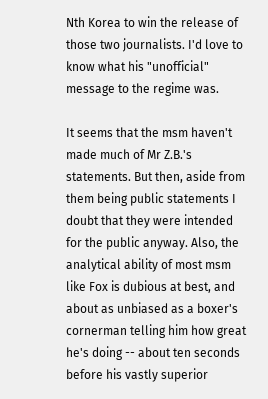Nth Korea to win the release of those two journalists. I'd love to know what his "unofficial" message to the regime was.

It seems that the msm haven't made much of Mr Z.B.'s statements. But then, aside from them being public statements I doubt that they were intended for the public anyway. Also, the analytical ability of most msm like Fox is dubious at best, and about as unbiased as a boxer's cornerman telling him how great he's doing -- about ten seconds before his vastly superior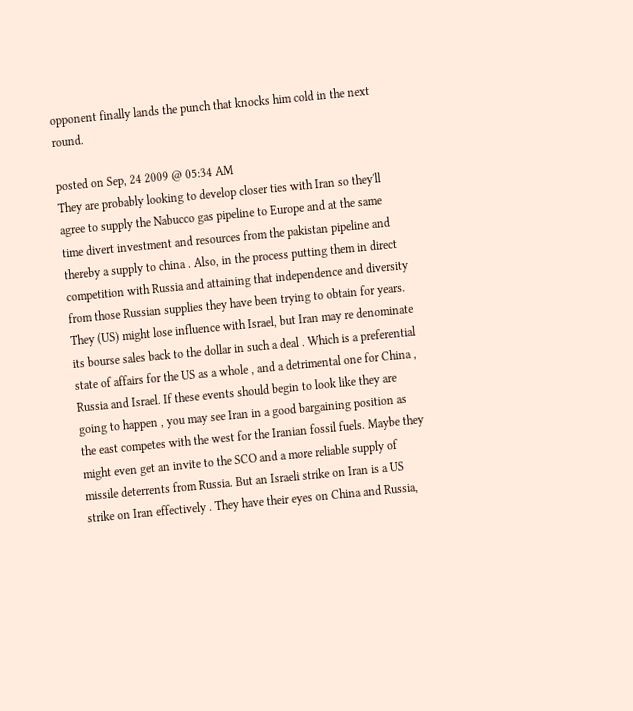opponent finally lands the punch that knocks him cold in the next round.

posted on Sep, 24 2009 @ 05:34 AM
They are probably looking to develop closer ties with Iran so they'll agree to supply the Nabucco gas pipeline to Europe and at the same time divert investment and resources from the pakistan pipeline and thereby a supply to china . Also, in the process putting them in direct competition with Russia and attaining that independence and diversity from those Russian supplies they have been trying to obtain for years. They (US) might lose influence with Israel, but Iran may re denominate its bourse sales back to the dollar in such a deal . Which is a preferential state of affairs for the US as a whole , and a detrimental one for China , Russia and Israel. If these events should begin to look like they are going to happen , you may see Iran in a good bargaining position as the east competes with the west for the Iranian fossil fuels. Maybe they might even get an invite to the SCO and a more reliable supply of missile deterrents from Russia. But an Israeli strike on Iran is a US strike on Iran effectively . They have their eyes on China and Russia,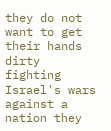they do not want to get their hands dirty fighting Israel's wars against a nation they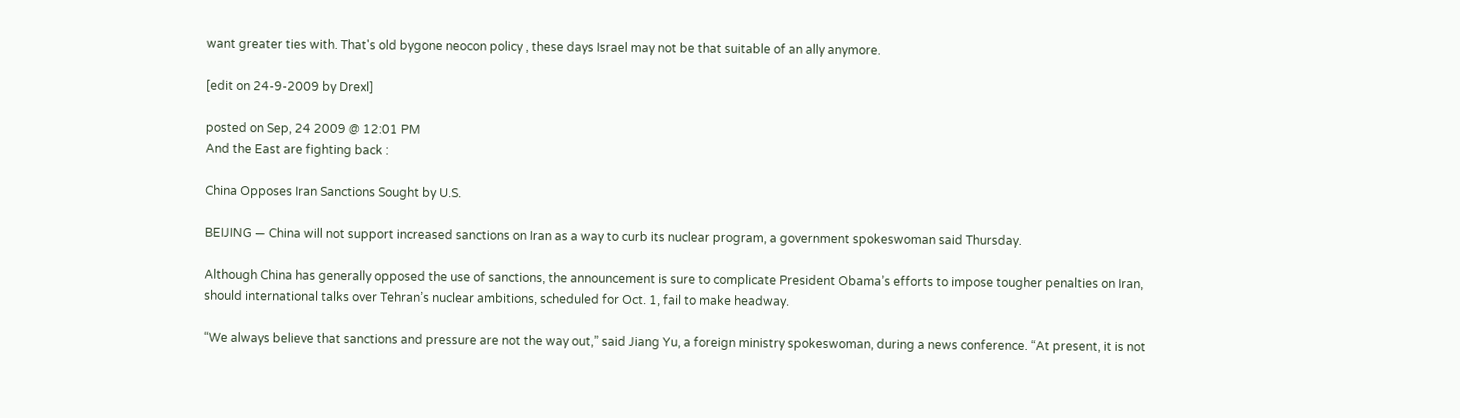want greater ties with. That's old bygone neocon policy , these days Israel may not be that suitable of an ally anymore.

[edit on 24-9-2009 by Drexl]

posted on Sep, 24 2009 @ 12:01 PM
And the East are fighting back :

China Opposes Iran Sanctions Sought by U.S.

BEIJING — China will not support increased sanctions on Iran as a way to curb its nuclear program, a government spokeswoman said Thursday.

Although China has generally opposed the use of sanctions, the announcement is sure to complicate President Obama’s efforts to impose tougher penalties on Iran, should international talks over Tehran’s nuclear ambitions, scheduled for Oct. 1, fail to make headway.

“We always believe that sanctions and pressure are not the way out,” said Jiang Yu, a foreign ministry spokeswoman, during a news conference. “At present, it is not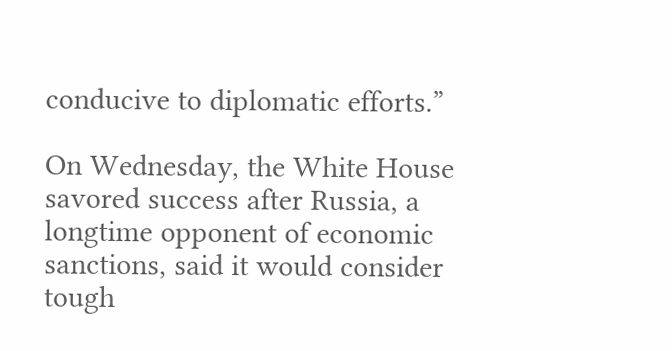conducive to diplomatic efforts.”

On Wednesday, the White House savored success after Russia, a longtime opponent of economic sanctions, said it would consider tough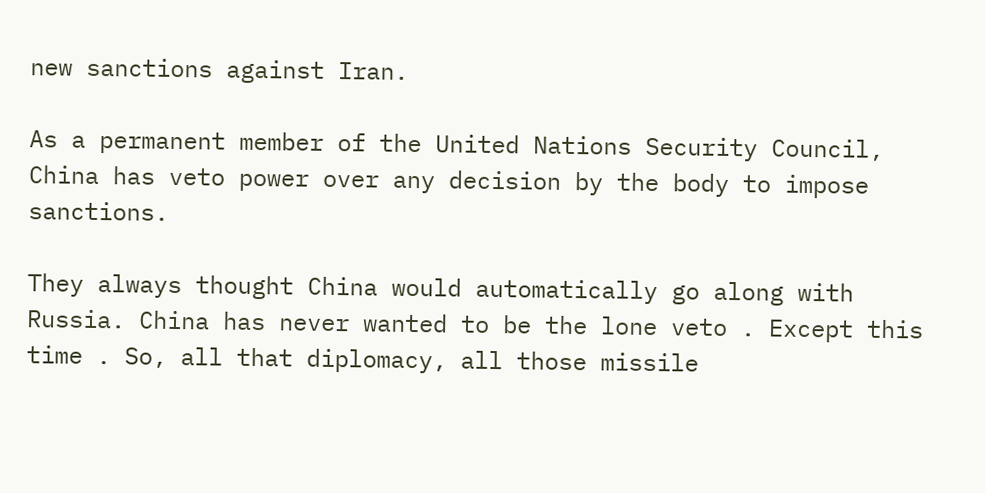new sanctions against Iran.

As a permanent member of the United Nations Security Council, China has veto power over any decision by the body to impose sanctions.

They always thought China would automatically go along with Russia. China has never wanted to be the lone veto . Except this time . So, all that diplomacy, all those missile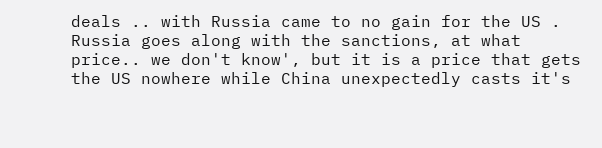deals .. with Russia came to no gain for the US . Russia goes along with the sanctions, at what price.. we don't know', but it is a price that gets the US nowhere while China unexpectedly casts it's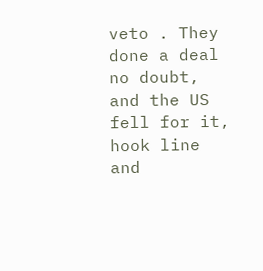veto . They done a deal no doubt, and the US fell for it, hook line and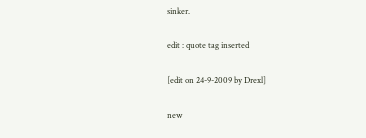sinker.

edit : quote tag inserted

[edit on 24-9-2009 by Drexl]

new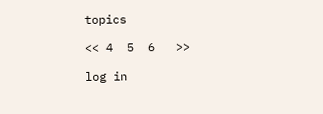topics

<< 4  5  6   >>

log in